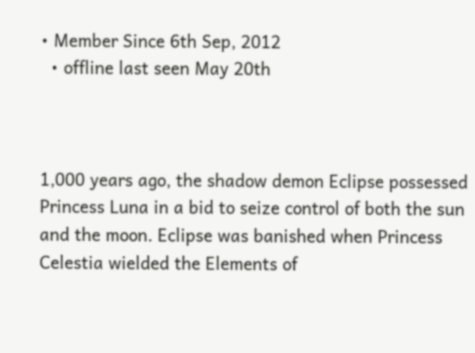• Member Since 6th Sep, 2012
  • offline last seen May 20th



1,000 years ago, the shadow demon Eclipse possessed Princess Luna in a bid to seize control of both the sun and the moon. Eclipse was banished when Princess Celestia wielded the Elements of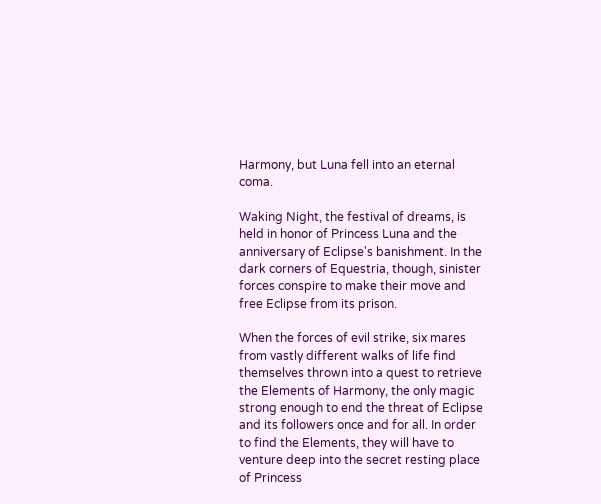Harmony, but Luna fell into an eternal coma.

Waking Night, the festival of dreams, is held in honor of Princess Luna and the anniversary of Eclipse's banishment. In the dark corners of Equestria, though, sinister forces conspire to make their move and free Eclipse from its prison.

When the forces of evil strike, six mares from vastly different walks of life find themselves thrown into a quest to retrieve the Elements of Harmony, the only magic strong enough to end the threat of Eclipse and its followers once and for all. In order to find the Elements, they will have to venture deep into the secret resting place of Princess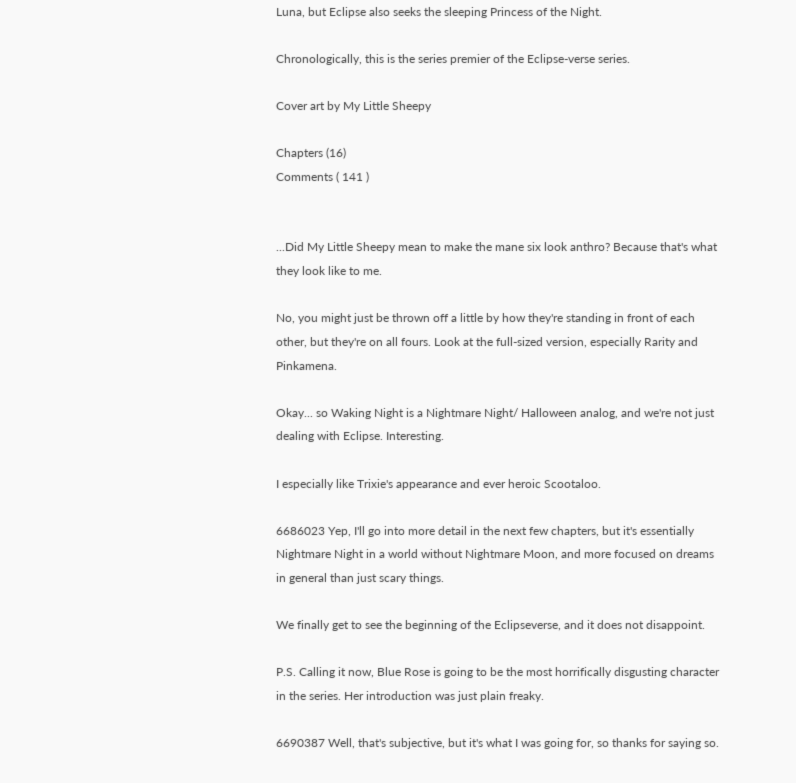Luna, but Eclipse also seeks the sleeping Princess of the Night.

Chronologically, this is the series premier of the Eclipse-verse series.

Cover art by My Little Sheepy

Chapters (16)
Comments ( 141 )


...Did My Little Sheepy mean to make the mane six look anthro? Because that's what they look like to me.

No, you might just be thrown off a little by how they're standing in front of each other, but they're on all fours. Look at the full-sized version, especially Rarity and Pinkamena.

Okay... so Waking Night is a Nightmare Night/ Halloween analog, and we're not just dealing with Eclipse. Interesting.

I especially like Trixie's appearance and ever heroic Scootaloo.

6686023 Yep, I'll go into more detail in the next few chapters, but it's essentially Nightmare Night in a world without Nightmare Moon, and more focused on dreams in general than just scary things.

We finally get to see the beginning of the Eclipseverse, and it does not disappoint.

P.S. Calling it now, Blue Rose is going to be the most horrifically disgusting character in the series. Her introduction was just plain freaky.

6690387 Well, that's subjective, but it's what I was going for, so thanks for saying so.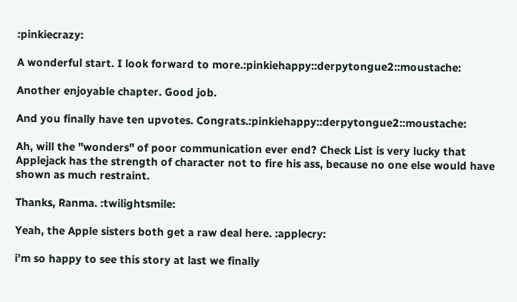:pinkiecrazy:

A wonderful start. I look forward to more.:pinkiehappy::derpytongue2::moustache:

Another enjoyable chapter. Good job.

And you finally have ten upvotes. Congrats.:pinkiehappy::derpytongue2::moustache:

Ah, will the "wonders" of poor communication ever end? Check List is very lucky that Applejack has the strength of character not to fire his ass, because no one else would have shown as much restraint.

Thanks, Ranma. :twilightsmile:

Yeah, the Apple sisters both get a raw deal here. :applecry:

i'm so happy to see this story at last we finally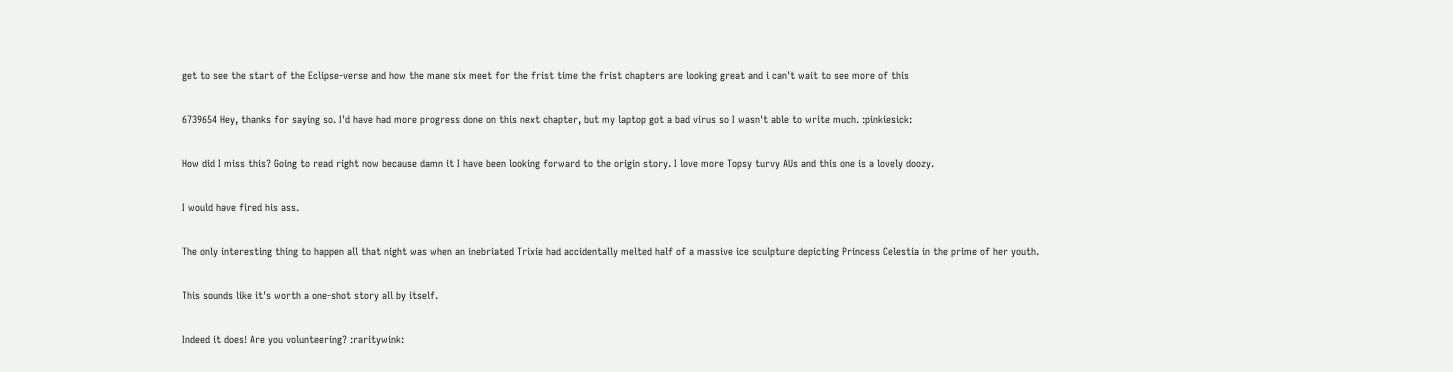get to see the start of the Eclipse-verse and how the mane six meet for the frist time the frist chapters are looking great and i can't wait to see more of this

6739654 Hey, thanks for saying so. I'd have had more progress done on this next chapter, but my laptop got a bad virus so I wasn't able to write much. :pinkiesick:

How did I miss this? Going to read right now because damn it I have been looking forward to the origin story. I love more Topsy turvy AUs and this one is a lovely doozy.

I would have fired his ass.

The only interesting thing to happen all that night was when an inebriated Trixie had accidentally melted half of a massive ice sculpture depicting Princess Celestia in the prime of her youth.

This sounds like it's worth a one-shot story all by itself.

Indeed it does! Are you volunteering? :raritywink: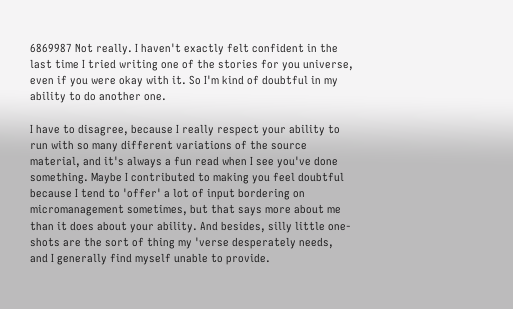6869987 Not really. I haven't exactly felt confident in the last time I tried writing one of the stories for you universe, even if you were okay with it. So I'm kind of doubtful in my ability to do another one.

I have to disagree, because I really respect your ability to run with so many different variations of the source material, and it's always a fun read when I see you've done something. Maybe I contributed to making you feel doubtful because I tend to 'offer' a lot of input bordering on micromanagement sometimes, but that says more about me than it does about your ability. And besides, silly little one-shots are the sort of thing my 'verse desperately needs, and I generally find myself unable to provide.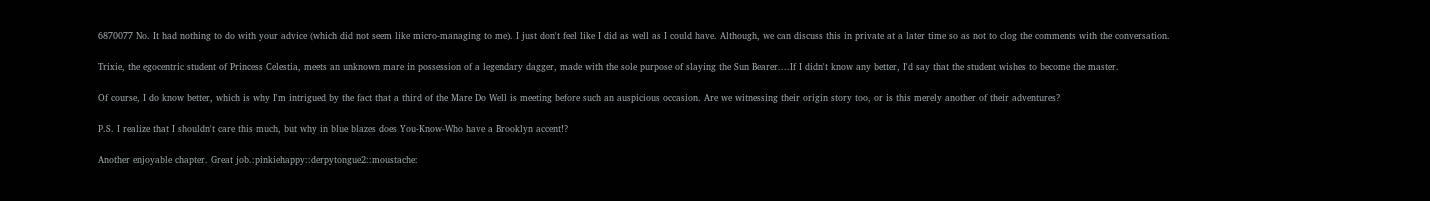6870077 No. It had nothing to do with your advice (which did not seem like micro-managing to me). I just don't feel like I did as well as I could have. Although, we can discuss this in private at a later time so as not to clog the comments with the conversation.

Trixie, the egocentric student of Princess Celestia, meets an unknown mare in possession of a legendary dagger, made with the sole purpose of slaying the Sun Bearer....If I didn't know any better, I'd say that the student wishes to become the master.

Of course, I do know better, which is why I'm intrigued by the fact that a third of the Mare Do Well is meeting before such an auspicious occasion. Are we witnessing their origin story too, or is this merely another of their adventures?

P.S. I realize that I shouldn't care this much, but why in blue blazes does You-Know-Who have a Brooklyn accent!?

Another enjoyable chapter. Great job.:pinkiehappy::derpytongue2::moustache: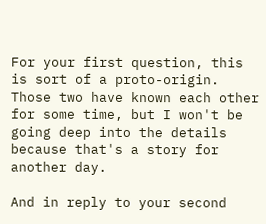For your first question, this is sort of a proto-origin. Those two have known each other for some time, but I won't be going deep into the details because that's a story for another day.

And in reply to your second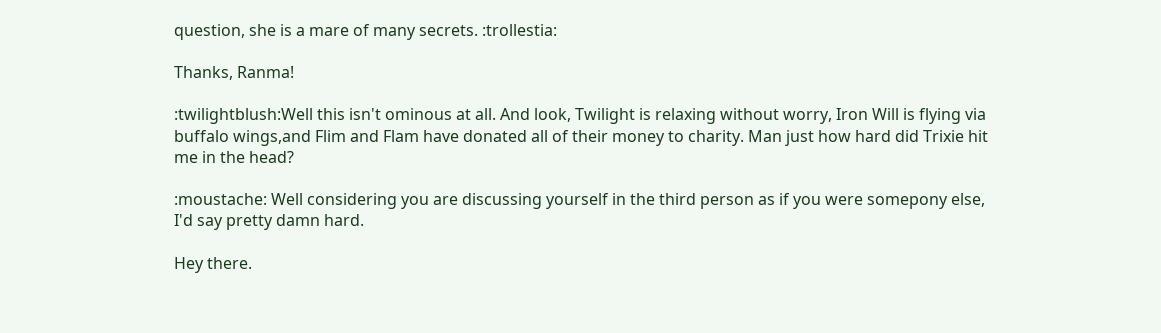question, she is a mare of many secrets. :trollestia:

Thanks, Ranma!

:twilightblush:Well this isn't ominous at all. And look, Twilight is relaxing without worry, Iron Will is flying via buffalo wings,and Flim and Flam have donated all of their money to charity. Man just how hard did Trixie hit me in the head?

:moustache: Well considering you are discussing yourself in the third person as if you were somepony else, I'd say pretty damn hard.

Hey there.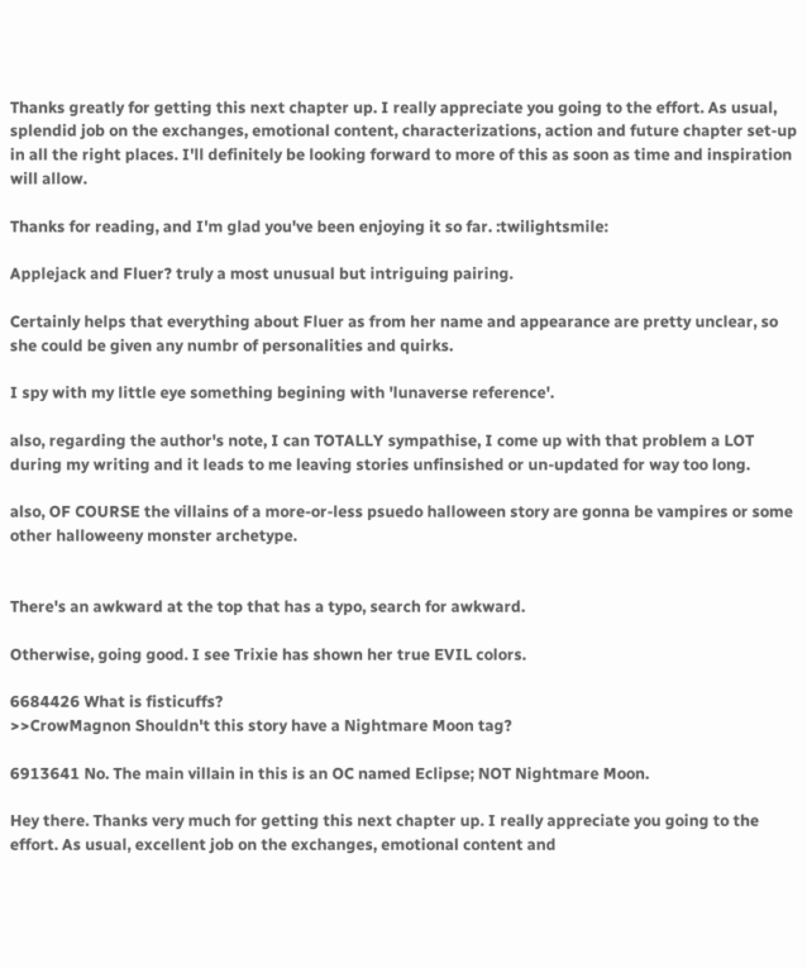Thanks greatly for getting this next chapter up. I really appreciate you going to the effort. As usual, splendid job on the exchanges, emotional content, characterizations, action and future chapter set-up in all the right places. I'll definitely be looking forward to more of this as soon as time and inspiration will allow.

Thanks for reading, and I'm glad you've been enjoying it so far. :twilightsmile:

Applejack and Fluer? truly a most unusual but intriguing pairing.

Certainly helps that everything about Fluer as from her name and appearance are pretty unclear, so she could be given any numbr of personalities and quirks.

I spy with my little eye something begining with 'lunaverse reference'.

also, regarding the author's note, I can TOTALLY sympathise, I come up with that problem a LOT during my writing and it leads to me leaving stories unfinsished or un-updated for way too long.

also, OF COURSE the villains of a more-or-less psuedo halloween story are gonna be vampires or some other halloweeny monster archetype.


There's an awkward at the top that has a typo, search for awkward.

Otherwise, going good. I see Trixie has shown her true EVIL colors.

6684426 What is fisticuffs?
>>CrowMagnon Shouldn't this story have a Nightmare Moon tag?

6913641 No. The main villain in this is an OC named Eclipse; NOT Nightmare Moon.

Hey there. Thanks very much for getting this next chapter up. I really appreciate you going to the effort. As usual, excellent job on the exchanges, emotional content and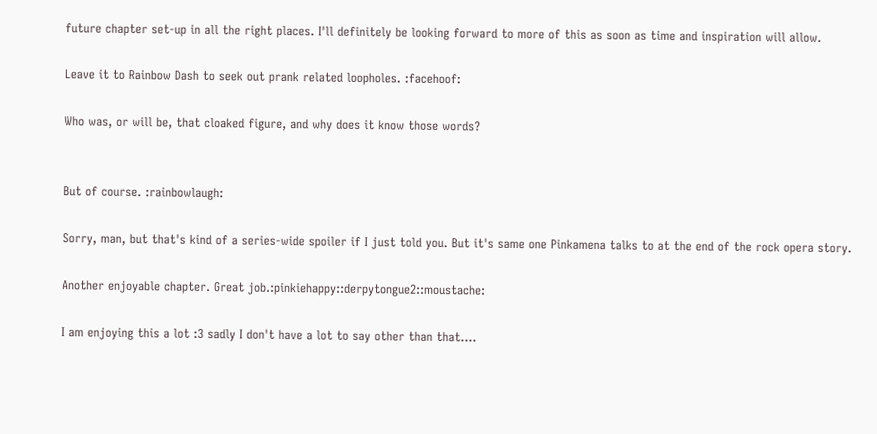future chapter set-up in all the right places. I'll definitely be looking forward to more of this as soon as time and inspiration will allow.

Leave it to Rainbow Dash to seek out prank related loopholes. :facehoof:

Who was, or will be, that cloaked figure, and why does it know those words?


But of course. :rainbowlaugh:

Sorry, man, but that's kind of a series-wide spoiler if I just told you. But it's same one Pinkamena talks to at the end of the rock opera story.

Another enjoyable chapter. Great job.:pinkiehappy::derpytongue2::moustache:

I am enjoying this a lot :3 sadly I don't have a lot to say other than that....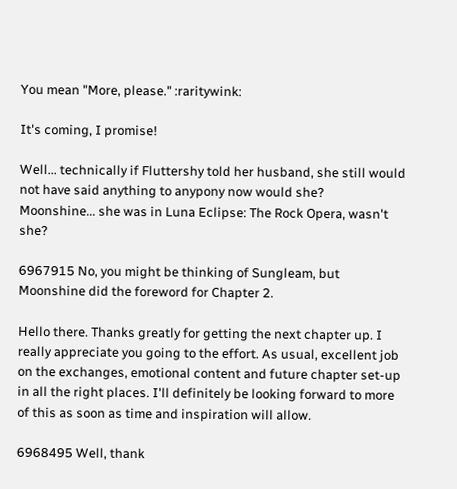You mean "More, please." :raritywink:

It's coming, I promise!

Well... technically if Fluttershy told her husband, she still would not have said anything to anypony now would she?
Moonshine... she was in Luna Eclipse: The Rock Opera, wasn't she?

6967915 No, you might be thinking of Sungleam, but Moonshine did the foreword for Chapter 2.

Hello there. Thanks greatly for getting the next chapter up. I really appreciate you going to the effort. As usual, excellent job on the exchanges, emotional content and future chapter set-up in all the right places. I'll definitely be looking forward to more of this as soon as time and inspiration will allow.

6968495 Well, thank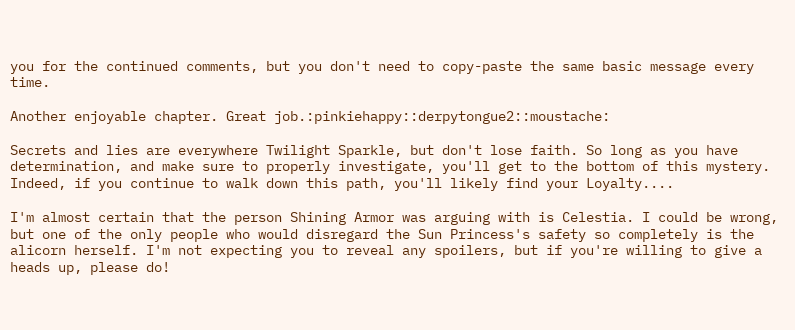you for the continued comments, but you don't need to copy-paste the same basic message every time.

Another enjoyable chapter. Great job.:pinkiehappy::derpytongue2::moustache:

Secrets and lies are everywhere Twilight Sparkle, but don't lose faith. So long as you have determination, and make sure to properly investigate, you'll get to the bottom of this mystery. Indeed, if you continue to walk down this path, you'll likely find your Loyalty....

I'm almost certain that the person Shining Armor was arguing with is Celestia. I could be wrong, but one of the only people who would disregard the Sun Princess's safety so completely is the alicorn herself. I'm not expecting you to reveal any spoilers, but if you're willing to give a heads up, please do!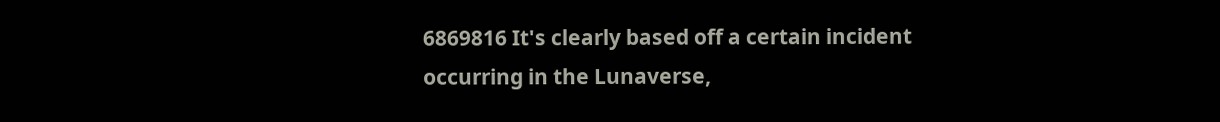6869816 It's clearly based off a certain incident occurring in the Lunaverse,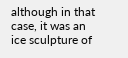although in that case, it was an ice sculpture of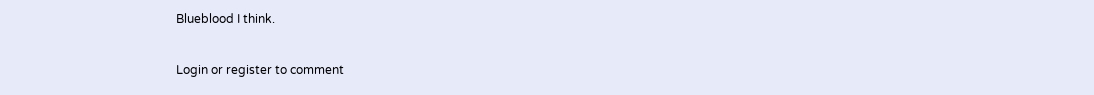Blueblood I think.

Login or register to comment